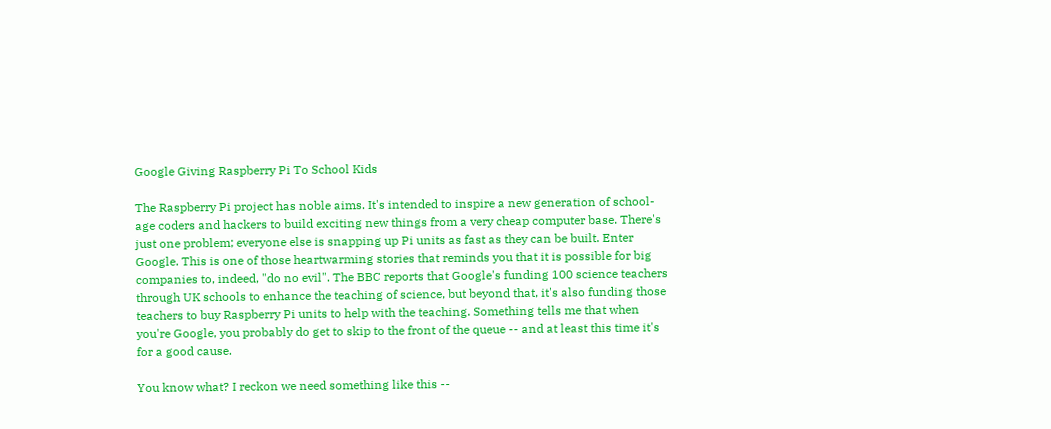Google Giving Raspberry Pi To School Kids

The Raspberry Pi project has noble aims. It's intended to inspire a new generation of school-age coders and hackers to build exciting new things from a very cheap computer base. There's just one problem; everyone else is snapping up Pi units as fast as they can be built. Enter Google. This is one of those heartwarming stories that reminds you that it is possible for big companies to, indeed, "do no evil". The BBC reports that Google's funding 100 science teachers through UK schools to enhance the teaching of science, but beyond that, it's also funding those teachers to buy Raspberry Pi units to help with the teaching. Something tells me that when you're Google, you probably do get to skip to the front of the queue -- and at least this time it's for a good cause.

You know what? I reckon we need something like this --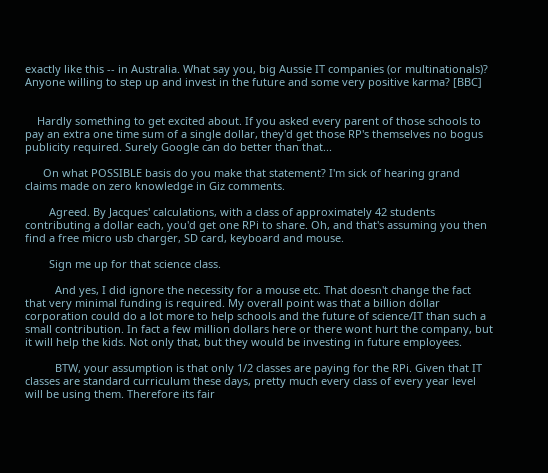exactly like this -- in Australia. What say you, big Aussie IT companies (or multinationals)? Anyone willing to step up and invest in the future and some very positive karma? [BBC]


    Hardly something to get excited about. If you asked every parent of those schools to pay an extra one time sum of a single dollar, they'd get those RP's themselves no bogus publicity required. Surely Google can do better than that...

      On what POSSIBLE basis do you make that statement? I'm sick of hearing grand claims made on zero knowledge in Giz comments.

        Agreed. By Jacques' calculations, with a class of approximately 42 students contributing a dollar each, you'd get one RPi to share. Oh, and that's assuming you then find a free micro usb charger, SD card, keyboard and mouse.

        Sign me up for that science class.

          And yes, I did ignore the necessity for a mouse etc. That doesn't change the fact that very minimal funding is required. My overall point was that a billion dollar corporation could do a lot more to help schools and the future of science/IT than such a small contribution. In fact a few million dollars here or there wont hurt the company, but it will help the kids. Not only that, but they would be investing in future employees.

          BTW, your assumption is that only 1/2 classes are paying for the RPi. Given that IT classes are standard curriculum these days, pretty much every class of every year level will be using them. Therefore its fair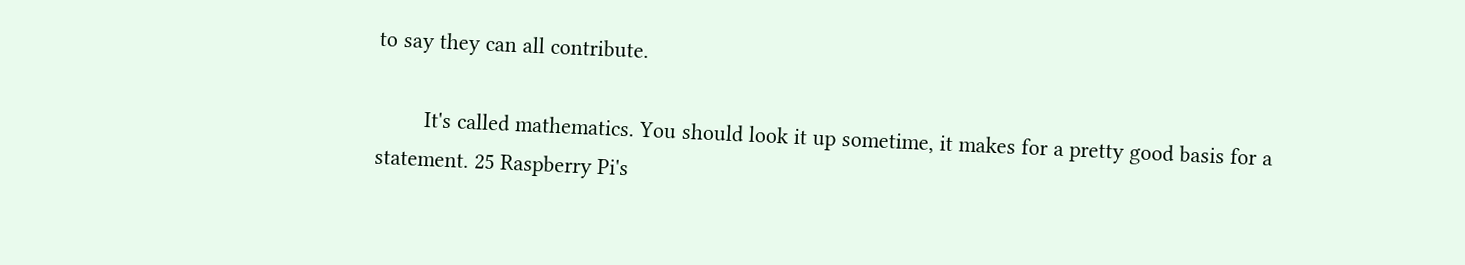to say they can all contribute.

        It's called mathematics. You should look it up sometime, it makes for a pretty good basis for a statement. 25 Raspberry Pi's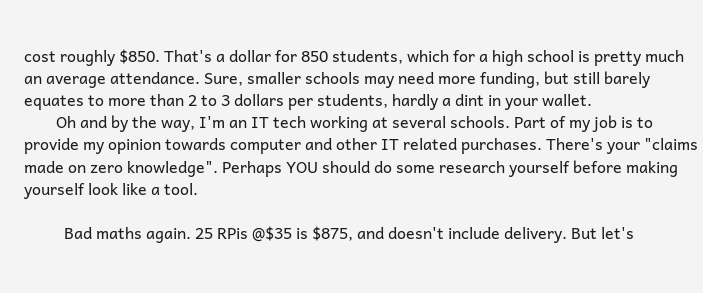cost roughly $850. That's a dollar for 850 students, which for a high school is pretty much an average attendance. Sure, smaller schools may need more funding, but still barely equates to more than 2 to 3 dollars per students, hardly a dint in your wallet.
        Oh and by the way, I'm an IT tech working at several schools. Part of my job is to provide my opinion towards computer and other IT related purchases. There's your "claims made on zero knowledge". Perhaps YOU should do some research yourself before making yourself look like a tool.

          Bad maths again. 25 RPis @$35 is $875, and doesn't include delivery. But let's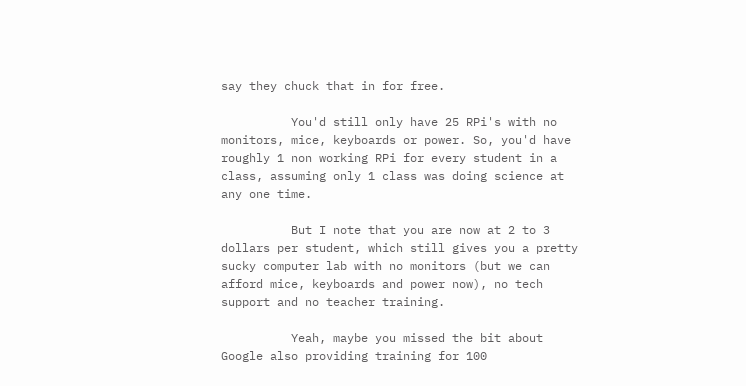say they chuck that in for free.

          You'd still only have 25 RPi's with no monitors, mice, keyboards or power. So, you'd have roughly 1 non working RPi for every student in a class, assuming only 1 class was doing science at any one time.

          But I note that you are now at 2 to 3 dollars per student, which still gives you a pretty sucky computer lab with no monitors (but we can afford mice, keyboards and power now), no tech support and no teacher training.

          Yeah, maybe you missed the bit about Google also providing training for 100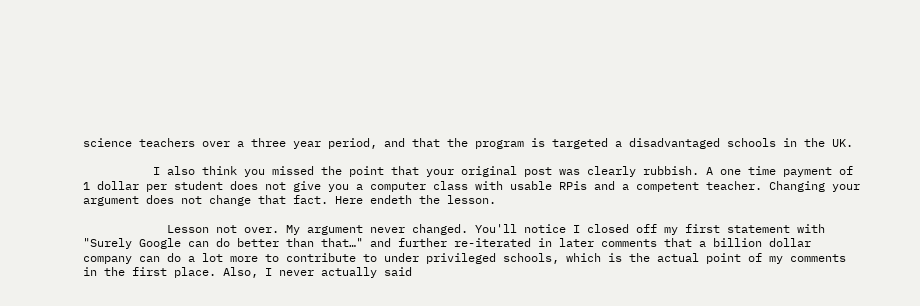science teachers over a three year period, and that the program is targeted a disadvantaged schools in the UK.

          I also think you missed the point that your original post was clearly rubbish. A one time payment of 1 dollar per student does not give you a computer class with usable RPis and a competent teacher. Changing your argument does not change that fact. Here endeth the lesson.

            Lesson not over. My argument never changed. You'll notice I closed off my first statement with "Surely Google can do better than that…" and further re-iterated in later comments that a billion dollar company can do a lot more to contribute to under privileged schools, which is the actual point of my comments in the first place. Also, I never actually said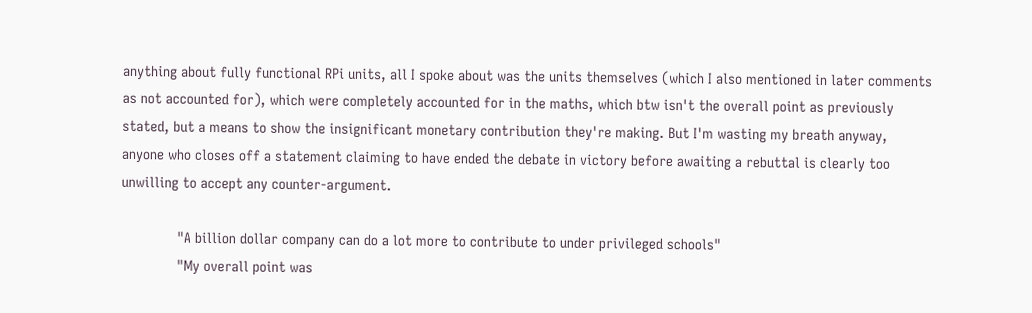anything about fully functional RPi units, all I spoke about was the units themselves (which I also mentioned in later comments as not accounted for), which were completely accounted for in the maths, which btw isn't the overall point as previously stated, but a means to show the insignificant monetary contribution they're making. But I'm wasting my breath anyway, anyone who closes off a statement claiming to have ended the debate in victory before awaiting a rebuttal is clearly too unwilling to accept any counter-argument.

              "A billion dollar company can do a lot more to contribute to under privileged schools"
              "My overall point was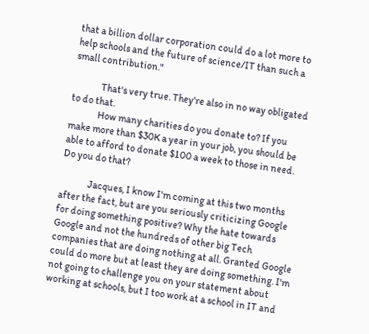that a billion dollar corporation could do a lot more to help schools and the future of science/IT than such a small contribution."

              That's very true. They're also in no way obligated to do that.
              How many charities do you donate to? If you make more than $30K a year in your job, you should be able to afford to donate $100 a week to those in need. Do you do that?

              Jacques, I know I'm coming at this two months after the fact, but are you seriously criticizing Google for doing something positive? Why the hate towards Google and not the hundreds of other big Tech companies that are doing nothing at all. Granted Google could do more but at least they are doing something. I'm not going to challenge you on your statement about working at schools, but I too work at a school in IT and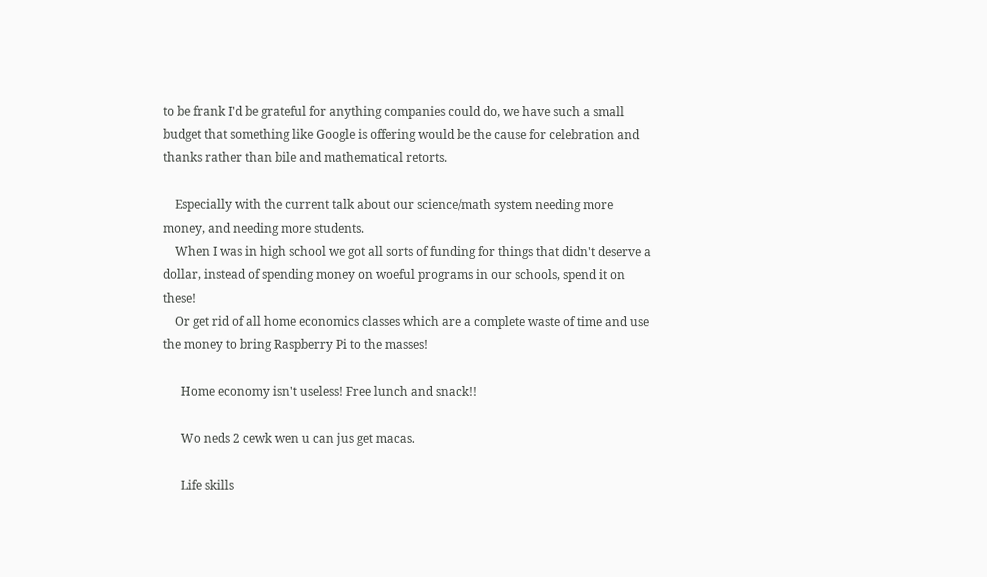to be frank I'd be grateful for anything companies could do, we have such a small budget that something like Google is offering would be the cause for celebration and thanks rather than bile and mathematical retorts.

    Especially with the current talk about our science/math system needing more money, and needing more students.
    When I was in high school we got all sorts of funding for things that didn't deserve a dollar, instead of spending money on woeful programs in our schools, spend it on these!
    Or get rid of all home economics classes which are a complete waste of time and use the money to bring Raspberry Pi to the masses!

      Home economy isn't useless! Free lunch and snack!!

      Wo neds 2 cewk wen u can jus get macas.

      Life skills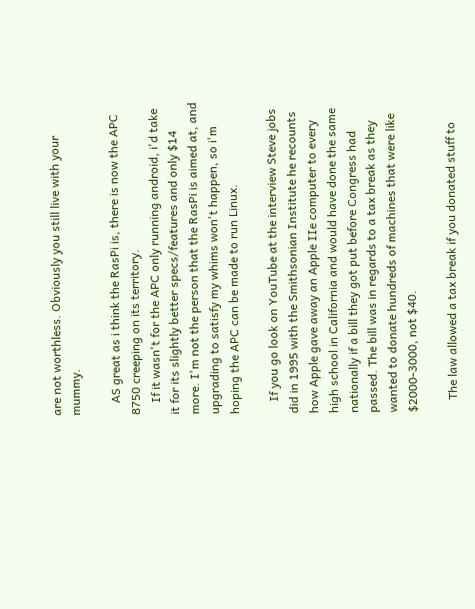are not worthless. Obviously you still live with your mummy.

    AS great as i think the RasPi is, there is now the APC 8750 creeping on its territory.
    If it wasn't for the APC only running android, i'd take it for its slightly better specs/features and only $14 more. I'm not the person that the RasPi is aimed at, and upgrading to satisfy my whims won't happen, so i'm hoping the APC can be made to run Linux.

    If you go look on YouTube at the interview Steve jobs did in 1995 with the Smithsonian Institute he recounts how Apple gave away an Apple IIe computer to every high school in California and would have done the same nationally if a bill they got put before Congress had passed. The bill was in regards to a tax break as they wanted to donate hundreds of machines that were like $2000-3000, not $40.

    The law allowed a tax break if you donated stuff to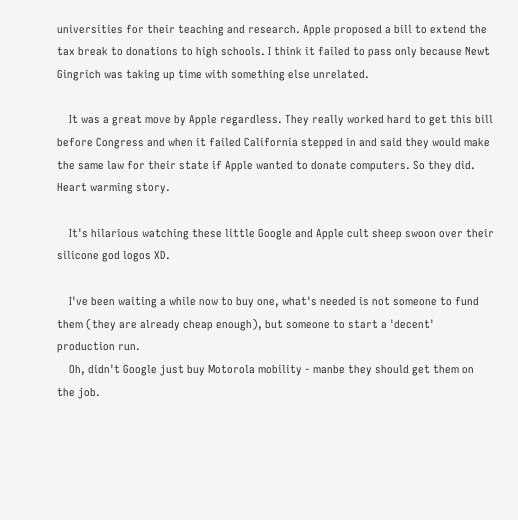universities for their teaching and research. Apple proposed a bill to extend the tax break to donations to high schools. I think it failed to pass only because Newt Gingrich was taking up time with something else unrelated.

    It was a great move by Apple regardless. They really worked hard to get this bill before Congress and when it failed California stepped in and said they would make the same law for their state if Apple wanted to donate computers. So they did. Heart warming story.

    It's hilarious watching these little Google and Apple cult sheep swoon over their silicone god logos XD.

    I've been waiting a while now to buy one, what's needed is not someone to fund them (they are already cheap enough), but someone to start a 'decent' production run.
    Oh, didn't Google just buy Motorola mobility - manbe they should get them on the job.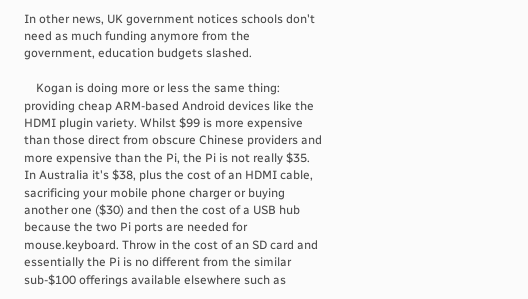In other news, UK government notices schools don't need as much funding anymore from the government, education budgets slashed.

    Kogan is doing more or less the same thing: providing cheap ARM-based Android devices like the HDMI plugin variety. Whilst $99 is more expensive than those direct from obscure Chinese providers and more expensive than the Pi, the Pi is not really $35. In Australia it's $38, plus the cost of an HDMI cable, sacrificing your mobile phone charger or buying another one ($30) and then the cost of a USB hub because the two Pi ports are needed for mouse.keyboard. Throw in the cost of an SD card and essentially the Pi is no different from the similar sub-$100 offerings available elsewhere such as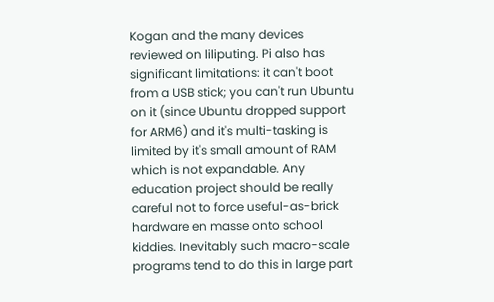Kogan and the many devices reviewed on liliputing. Pi also has significant limitations: it can't boot from a USB stick; you can't run Ubuntu on it (since Ubuntu dropped support for ARM6) and it's multi-tasking is limited by it's small amount of RAM which is not expandable. Any education project should be really careful not to force useful-as-brick hardware en masse onto school kiddies. Inevitably such macro-scale programs tend to do this in large part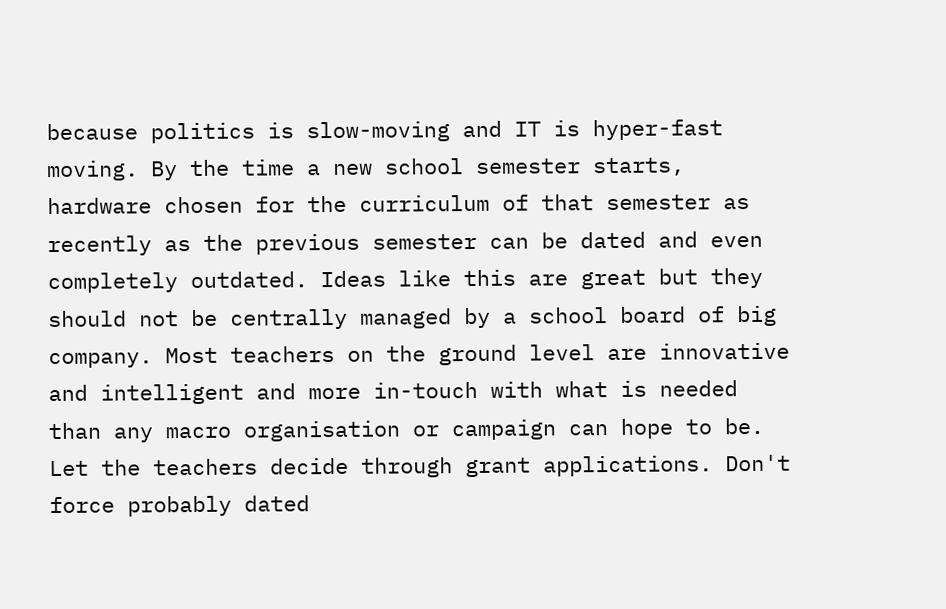because politics is slow-moving and IT is hyper-fast moving. By the time a new school semester starts, hardware chosen for the curriculum of that semester as recently as the previous semester can be dated and even completely outdated. Ideas like this are great but they should not be centrally managed by a school board of big company. Most teachers on the ground level are innovative and intelligent and more in-touch with what is needed than any macro organisation or campaign can hope to be. Let the teachers decide through grant applications. Don't force probably dated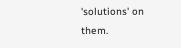'solutions' on them.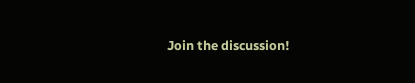Join the discussion!